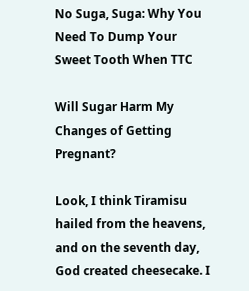No Suga, Suga: Why You Need To Dump Your Sweet Tooth When TTC

Will Sugar Harm My Changes of Getting Pregnant?

Look, I think Tiramisu hailed from the heavens, and on the seventh day, God created cheesecake. I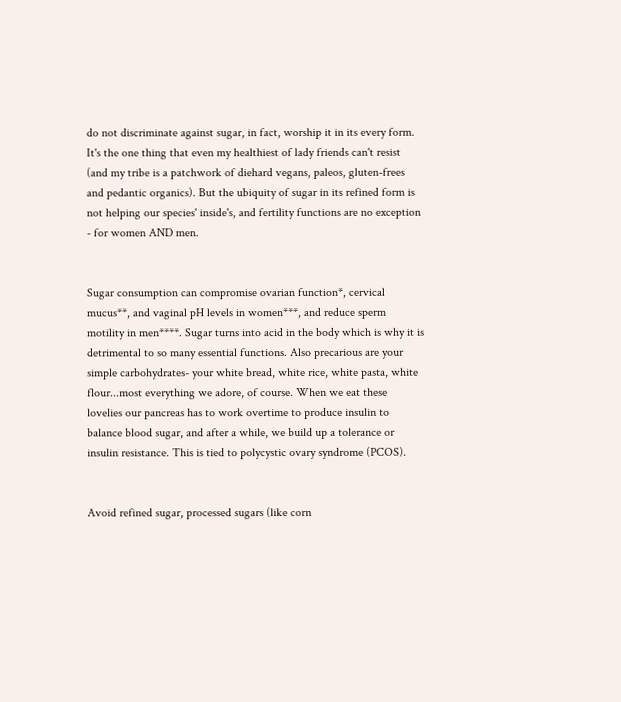do not discriminate against sugar, in fact, worship it in its every form. It's the one thing that even my healthiest of lady friends can't resist (and my tribe is a patchwork of diehard vegans, paleos, gluten-frees and pedantic organics). But the ubiquity of sugar in its refined form is not helping our species' inside's, and fertility functions are no exception - for women AND men.


Sugar consumption can compromise ovarian function*, cervical mucus**, and vaginal pH levels in women***, and reduce sperm motility in men****. Sugar turns into acid in the body which is why it is detrimental to so many essential functions. Also precarious are your simple carbohydrates- your white bread, white rice, white pasta, white flour...most everything we adore, of course. When we eat these lovelies our pancreas has to work overtime to produce insulin to balance blood sugar, and after a while, we build up a tolerance or insulin resistance. This is tied to polycystic ovary syndrome (PCOS).


Avoid refined sugar, processed sugars (like corn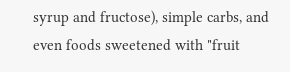syrup and fructose), simple carbs, and even foods sweetened with "fruit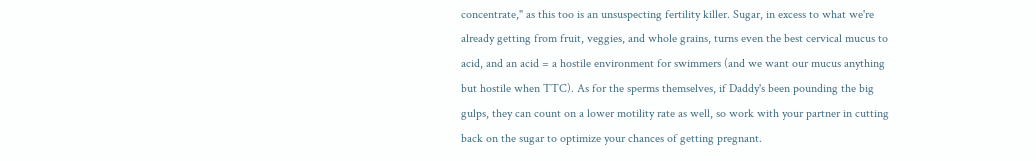concentrate," as this too is an unsuspecting fertility killer. Sugar, in excess to what we're already getting from fruit, veggies, and whole grains, turns even the best cervical mucus to acid, and an acid = a hostile environment for swimmers (and we want our mucus anything but hostile when TTC). As for the sperms themselves, if Daddy's been pounding the big gulps, they can count on a lower motility rate as well, so work with your partner in cutting back on the sugar to optimize your chances of getting pregnant.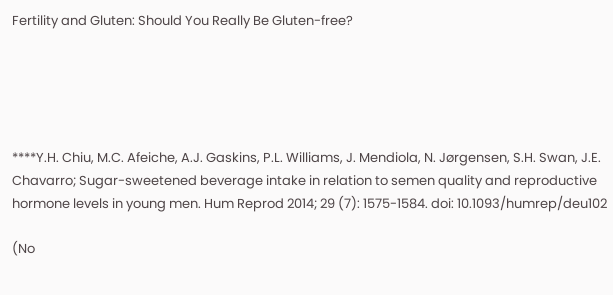Fertility and Gluten: Should You Really Be Gluten-free?





****Y.H. Chiu, M.C. Afeiche, A.J. Gaskins, P.L. Williams, J. Mendiola, N. Jørgensen, S.H. Swan, J.E. Chavarro; Sugar-sweetened beverage intake in relation to semen quality and reproductive hormone levels in young men. Hum Reprod 2014; 29 (7): 1575-1584. doi: 10.1093/humrep/deu102

(No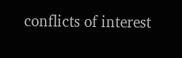conflicts of interest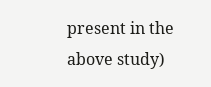present in the above study)